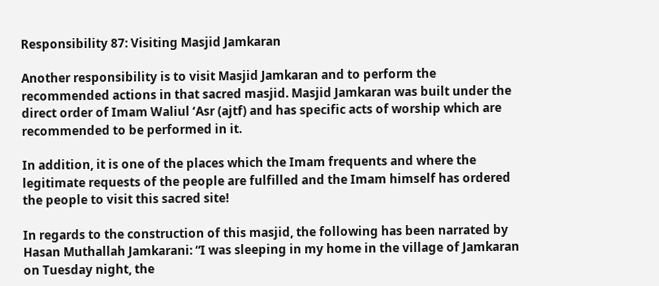Responsibility 87: Visiting Masjid Jamkaran

Another responsibility is to visit Masjid Jamkaran and to perform the recommended actions in that sacred masjid. Masjid Jamkaran was built under the direct order of Imam Waliul ‘Asr (ajtf) and has specific acts of worship which are recommended to be performed in it.

In addition, it is one of the places which the Imam frequents and where the legitimate requests of the people are fulfilled and the Imam himself has ordered the people to visit this sacred site!

In regards to the construction of this masjid, the following has been narrated by Hasan Muthallah Jamkarani: “I was sleeping in my home in the village of Jamkaran on Tuesday night, the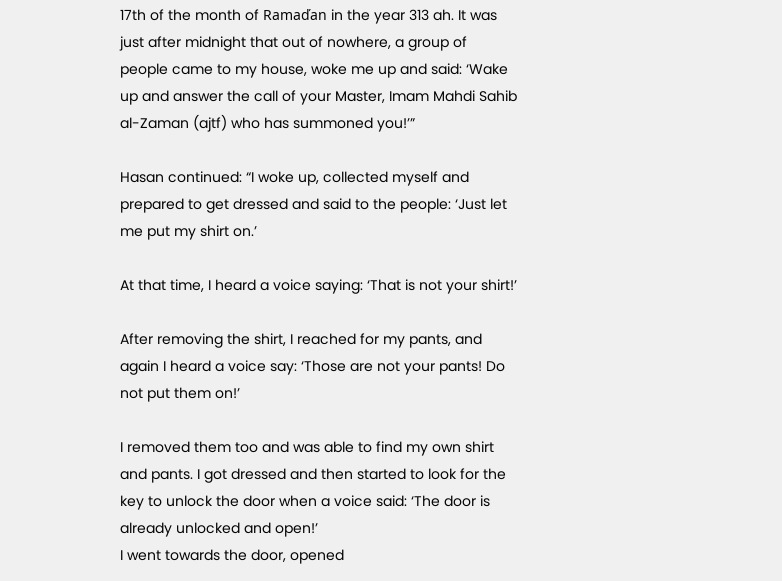17th of the month of Ramaďan in the year 313 ah. It was just after midnight that out of nowhere, a group of people came to my house, woke me up and said: ‘Wake up and answer the call of your Master, Imam Mahdi Sahib al-Zaman (ajtf) who has summoned you!’”

Hasan continued: “I woke up, collected myself and prepared to get dressed and said to the people: ‘Just let me put my shirt on.’

At that time, I heard a voice saying: ‘That is not your shirt!’

After removing the shirt, I reached for my pants, and again I heard a voice say: ‘Those are not your pants! Do not put them on!’

I removed them too and was able to find my own shirt and pants. I got dressed and then started to look for the key to unlock the door when a voice said: ‘The door is already unlocked and open!’
I went towards the door, opened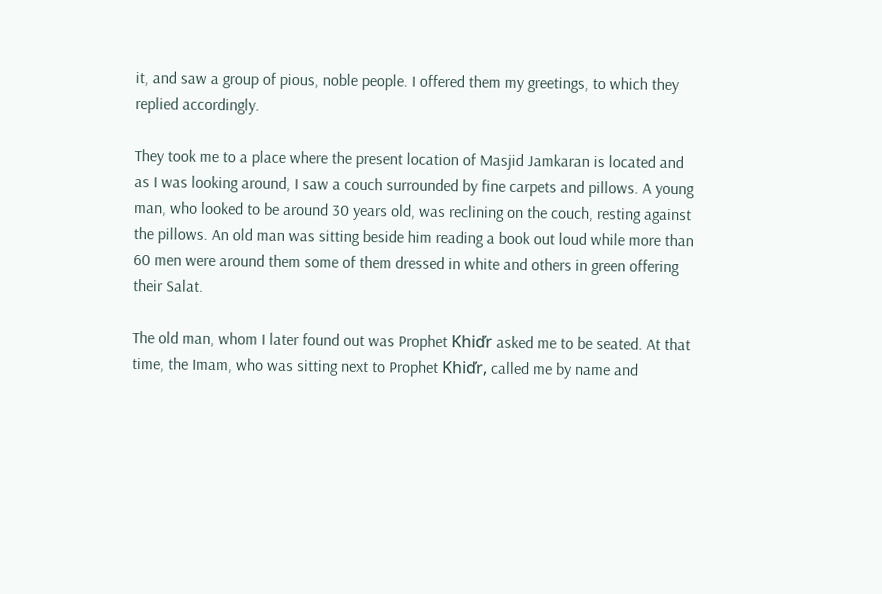it, and saw a group of pious, noble people. I offered them my greetings, to which they replied accordingly.

They took me to a place where the present location of Masjid Jamkaran is located and as I was looking around, I saw a couch surrounded by fine carpets and pillows. A young man, who looked to be around 30 years old, was reclining on the couch, resting against the pillows. An old man was sitting beside him reading a book out loud while more than 60 men were around them some of them dressed in white and others in green offering their Salat.

The old man, whom I later found out was Prophet Khiďr asked me to be seated. At that time, the Imam, who was sitting next to Prophet Khiďr, called me by name and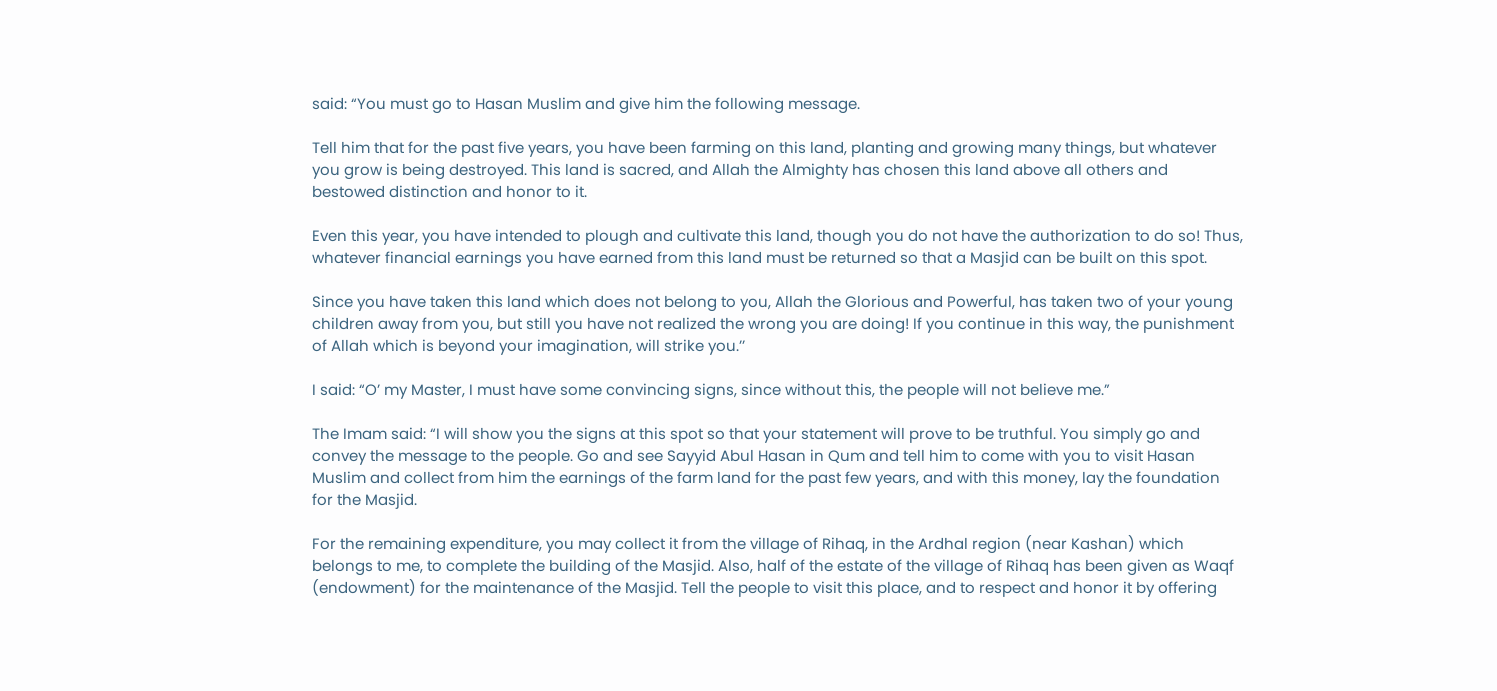said: “You must go to Hasan Muslim and give him the following message.

Tell him that for the past five years, you have been farming on this land, planting and growing many things, but whatever you grow is being destroyed. This land is sacred, and Allah the Almighty has chosen this land above all others and bestowed distinction and honor to it.

Even this year, you have intended to plough and cultivate this land, though you do not have the authorization to do so! Thus, whatever financial earnings you have earned from this land must be returned so that a Masjid can be built on this spot.

Since you have taken this land which does not belong to you, Allah the Glorious and Powerful, has taken two of your young children away from you, but still you have not realized the wrong you are doing! If you continue in this way, the punishment of Allah which is beyond your imagination, will strike you.’’

I said: “O’ my Master, I must have some convincing signs, since without this, the people will not believe me.”

The Imam said: “I will show you the signs at this spot so that your statement will prove to be truthful. You simply go and convey the message to the people. Go and see Sayyid Abul Hasan in Qum and tell him to come with you to visit Hasan Muslim and collect from him the earnings of the farm land for the past few years, and with this money, lay the foundation for the Masjid.

For the remaining expenditure, you may collect it from the village of Rihaq, in the Ardhal region (near Kashan) which belongs to me, to complete the building of the Masjid. Also, half of the estate of the village of Rihaq has been given as Waqf (endowment) for the maintenance of the Masjid. Tell the people to visit this place, and to respect and honor it by offering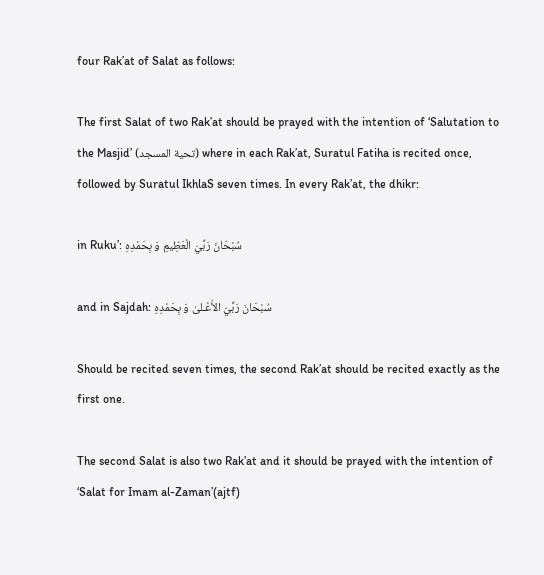four Rak’at of Salat as follows:

The first Salat of two Rak’at should be prayed with the intention of ‘Salutation to the Masjid’ (تحية المسجد) where in each Rak’at, Suratul Fatiha is recited once, followed by Suratul IkhlaS seven times. In every Rak’at, the dhikr:

in Ruku’: سُبْحَانَ رَبِّيَ الْعَظِيمِ وَ بِحَمْدِهِ

and in Sajdah: سُبْحَانَ رَبِّيَ الأَعْـلىٰ وَ بِحَمْدِهِ

Should be recited seven times, the second Rak’at should be recited exactly as the first one.

The second Salat is also two Rak’at and it should be prayed with the intention of ‘Salat for Imam al-Zaman’(ajtf)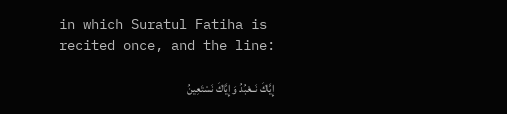in which Suratul Fatiha is recited once, and the line:

إِيَّاكَ نَــعْبُدُ وَ إِيَّاكَ نَسْتَعِينُ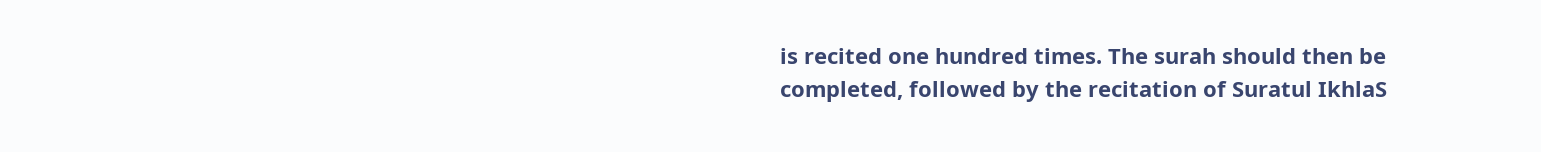is recited one hundred times. The surah should then be completed, followed by the recitation of Suratul IkhlaS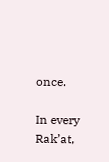once.

In every Rak’at,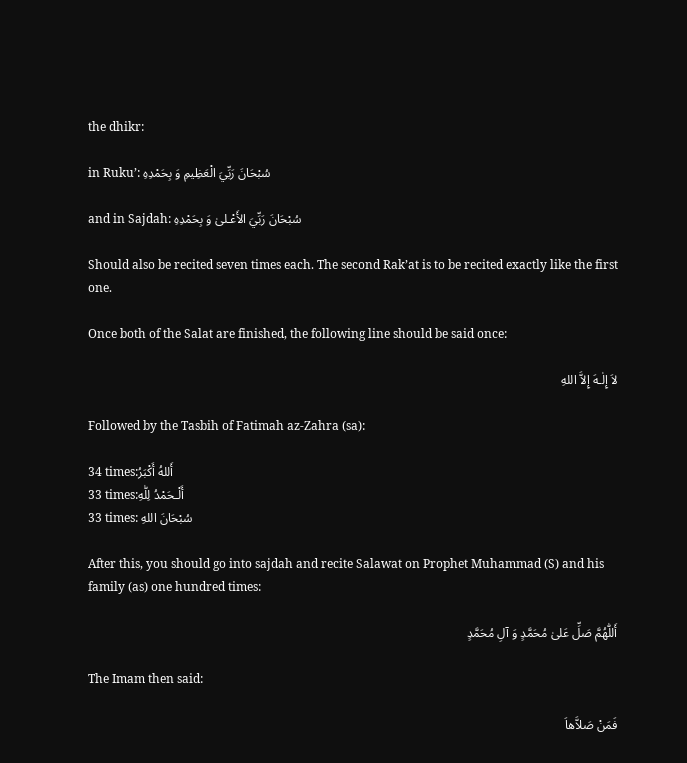the dhikr:

in Ruku’: سُبْحَانَ رَبِّيَ الْعَظِيمِ وَ بِحَمْدِهِ

and in Sajdah: سُبْحَانَ رَبِّيَ الأَعْـلىٰ وَ بِحَمْدِهِ

Should also be recited seven times each. The second Rak’at is to be recited exactly like the first one.

Once both of the Salat are finished, the following line should be said once:

لاَ إِلٰـهَ إِلاَّ اللهِ

Followed by the Tasbih of Fatimah az-Zahra (sa):

34 times:أَللهُ أَكْبَرُ
33 times:أَلْـحَمْدُ لِلّٰهِ
33 times: سُبْحَانَ اللهِ

After this, you should go into sajdah and recite Salawat on Prophet Muhammad (S) and his family (as) one hundred times:

أَللّٰهُمَّ صَلِّ عَلىٰ مُحَمَّدٍ وَ آلِ مُحَمَّدٍ

The Imam then said:

فَمَنْ صَلاَّهاَ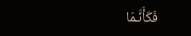فَكَأَنَّـمَا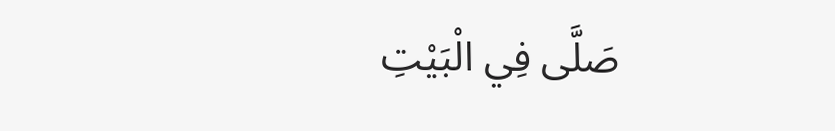صَلَّى فِي الْبَيْتِ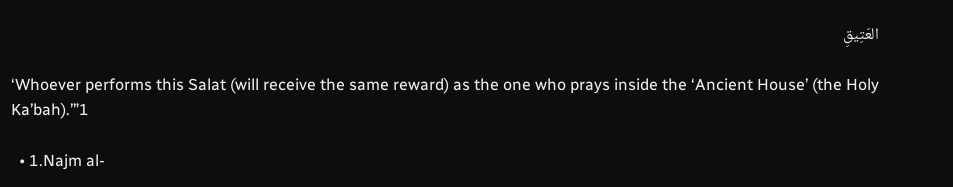العَتِيقِ

‘Whoever performs this Salat (will receive the same reward) as the one who prays inside the ‘Ancient House’ (the Holy Ka’bah).’”1

  • 1.Najm al-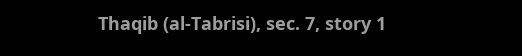Thaqib (al-Tabrisi), sec. 7, story 1